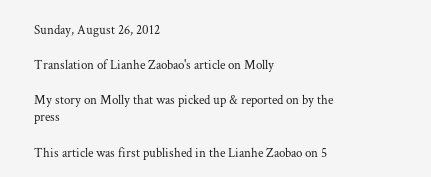Sunday, August 26, 2012

Translation of Lianhe Zaobao's article on Molly

My story on Molly that was picked up & reported on by the press

This article was first published in the Lianhe Zaobao on 5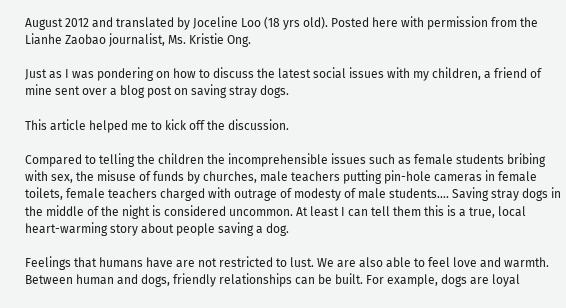August 2012 and translated by Joceline Loo (18 yrs old). Posted here with permission from the Lianhe Zaobao journalist, Ms. Kristie Ong.

Just as I was pondering on how to discuss the latest social issues with my children, a friend of mine sent over a blog post on saving stray dogs.

This article helped me to kick off the discussion.

Compared to telling the children the incomprehensible issues such as female students bribing with sex, the misuse of funds by churches, male teachers putting pin-hole cameras in female toilets, female teachers charged with outrage of modesty of male students…. Saving stray dogs in the middle of the night is considered uncommon. At least I can tell them this is a true, local heart-warming story about people saving a dog.

Feelings that humans have are not restricted to lust. We are also able to feel love and warmth. Between human and dogs, friendly relationships can be built. For example, dogs are loyal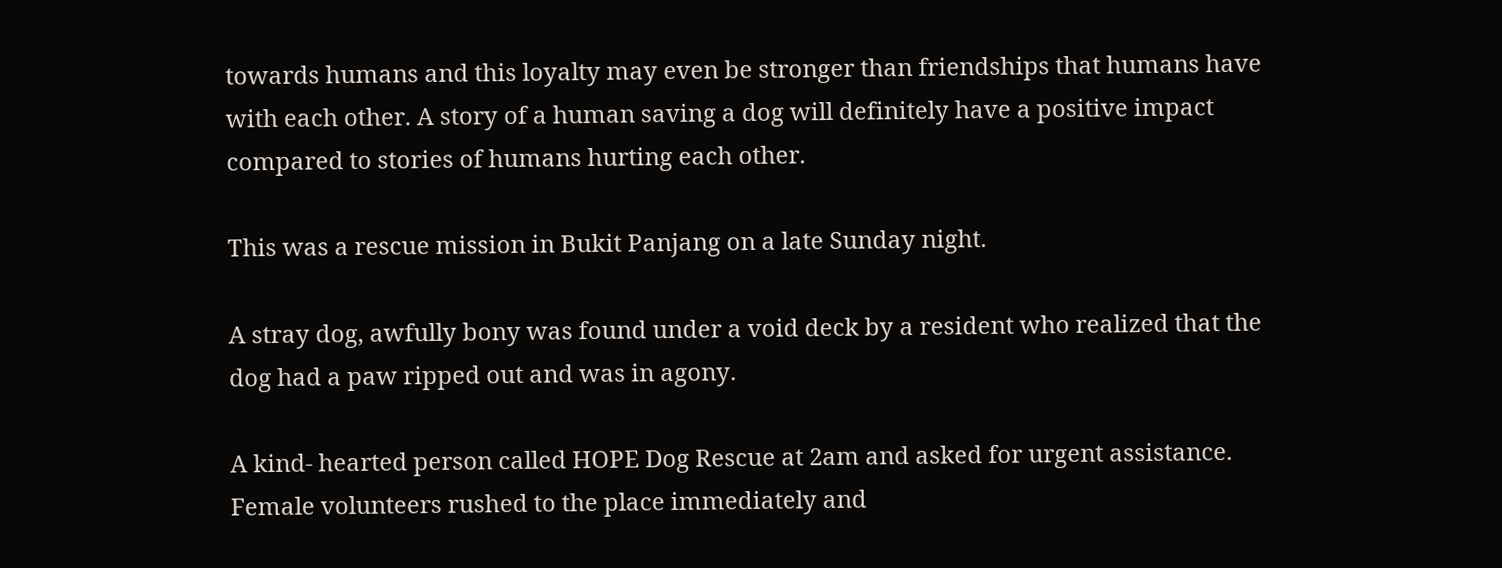towards humans and this loyalty may even be stronger than friendships that humans have with each other. A story of a human saving a dog will definitely have a positive impact compared to stories of humans hurting each other.

This was a rescue mission in Bukit Panjang on a late Sunday night.

A stray dog, awfully bony was found under a void deck by a resident who realized that the dog had a paw ripped out and was in agony.

A kind- hearted person called HOPE Dog Rescue at 2am and asked for urgent assistance. Female volunteers rushed to the place immediately and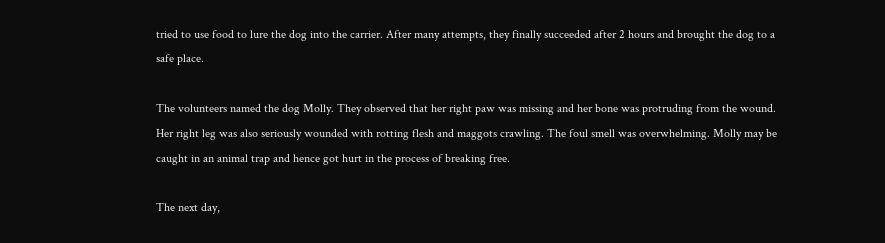tried to use food to lure the dog into the carrier. After many attempts, they finally succeeded after 2 hours and brought the dog to a safe place.

The volunteers named the dog Molly. They observed that her right paw was missing and her bone was protruding from the wound. Her right leg was also seriously wounded with rotting flesh and maggots crawling. The foul smell was overwhelming. Molly may be caught in an animal trap and hence got hurt in the process of breaking free.

The next day,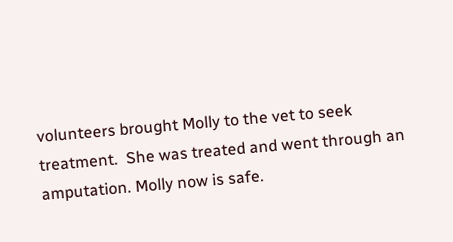volunteers brought Molly to the vet to seek treatment.  She was treated and went through an amputation. Molly now is safe.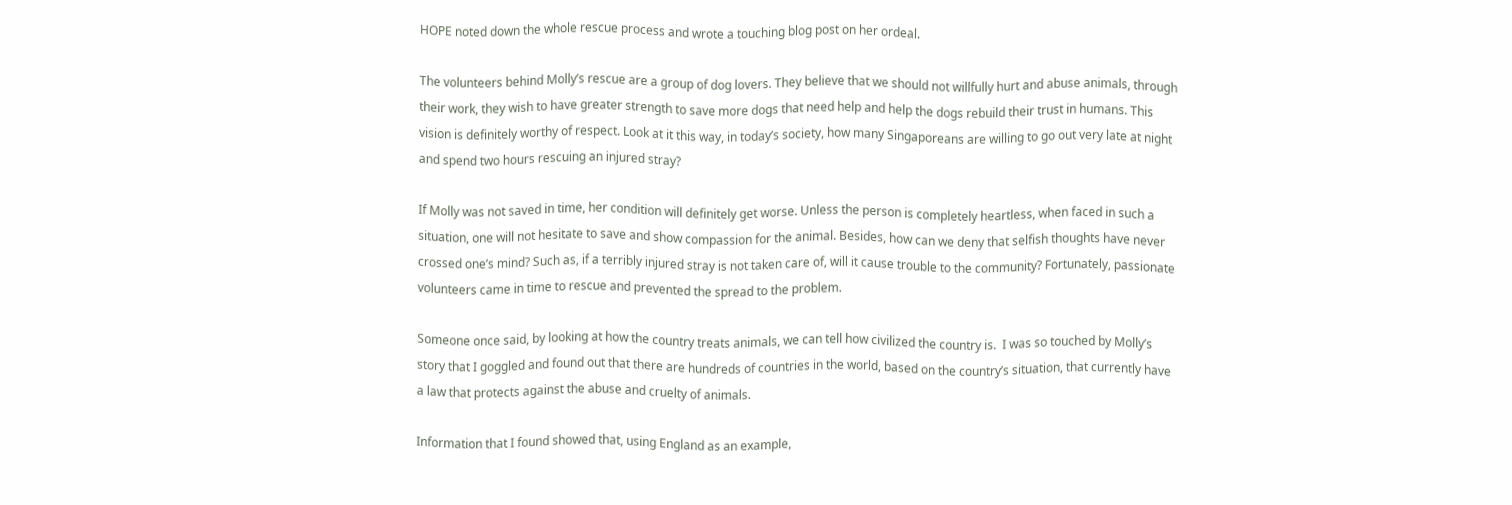HOPE noted down the whole rescue process and wrote a touching blog post on her ordeal.

The volunteers behind Molly’s rescue are a group of dog lovers. They believe that we should not willfully hurt and abuse animals, through their work, they wish to have greater strength to save more dogs that need help and help the dogs rebuild their trust in humans. This vision is definitely worthy of respect. Look at it this way, in today’s society, how many Singaporeans are willing to go out very late at night and spend two hours rescuing an injured stray?

If Molly was not saved in time, her condition will definitely get worse. Unless the person is completely heartless, when faced in such a situation, one will not hesitate to save and show compassion for the animal. Besides, how can we deny that selfish thoughts have never crossed one’s mind? Such as, if a terribly injured stray is not taken care of, will it cause trouble to the community? Fortunately, passionate volunteers came in time to rescue and prevented the spread to the problem.

Someone once said, by looking at how the country treats animals, we can tell how civilized the country is.  I was so touched by Molly’s story that I goggled and found out that there are hundreds of countries in the world, based on the country’s situation, that currently have a law that protects against the abuse and cruelty of animals.

Information that I found showed that, using England as an example,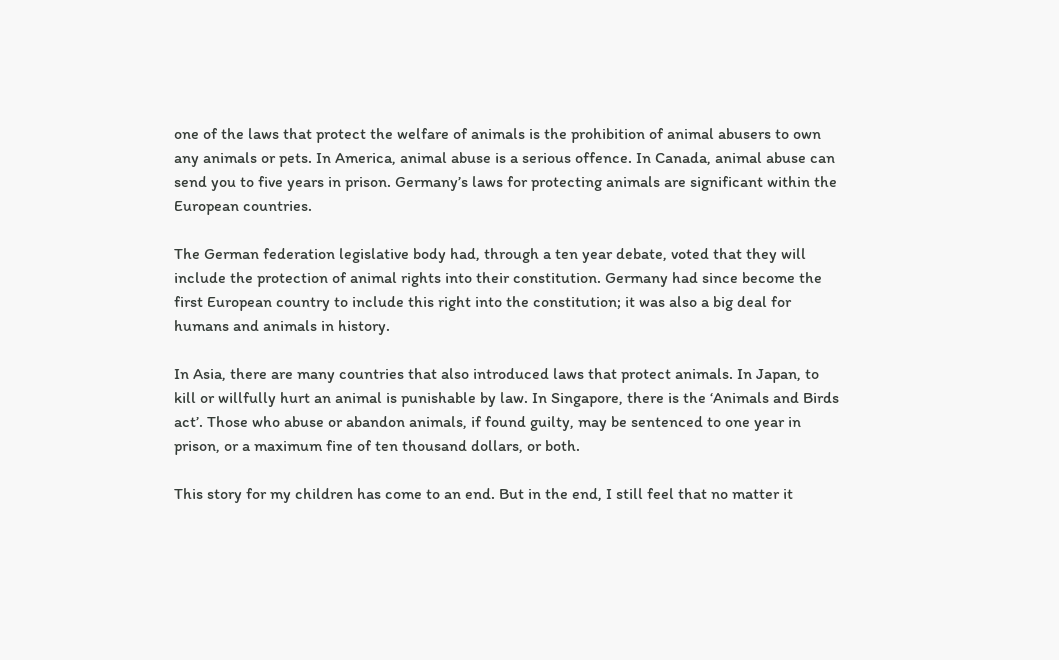one of the laws that protect the welfare of animals is the prohibition of animal abusers to own any animals or pets. In America, animal abuse is a serious offence. In Canada, animal abuse can send you to five years in prison. Germany’s laws for protecting animals are significant within the European countries.

The German federation legislative body had, through a ten year debate, voted that they will include the protection of animal rights into their constitution. Germany had since become the first European country to include this right into the constitution; it was also a big deal for humans and animals in history.

In Asia, there are many countries that also introduced laws that protect animals. In Japan, to kill or willfully hurt an animal is punishable by law. In Singapore, there is the ‘Animals and Birds act’. Those who abuse or abandon animals, if found guilty, may be sentenced to one year in prison, or a maximum fine of ten thousand dollars, or both.

This story for my children has come to an end. But in the end, I still feel that no matter it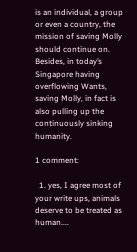is an individual, a group or even a country, the mission of saving Molly should continue on. Besides, in today’s Singapore having overflowing Wants, saving Molly, in fact is also pulling up the continuously sinking humanity.

1 comment:

  1. yes, I agree most of your write ups, animals deserve to be treated as human....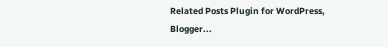Related Posts Plugin for WordPress, Blogger...